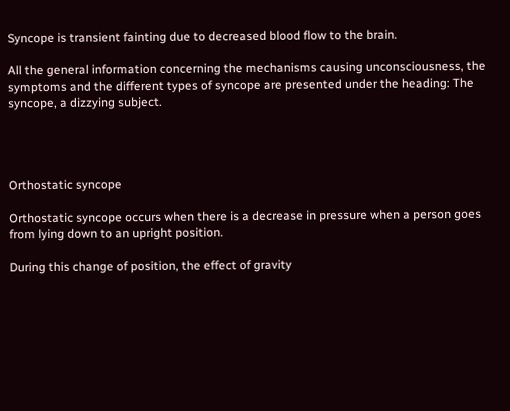Syncope is transient fainting due to decreased blood flow to the brain.

All the general information concerning the mechanisms causing unconsciousness, the symptoms and the different types of syncope are presented under the heading: The syncope, a dizzying subject.




Orthostatic syncope

Orthostatic syncope occurs when there is a decrease in pressure when a person goes from lying down to an upright position.

During this change of position, the effect of gravity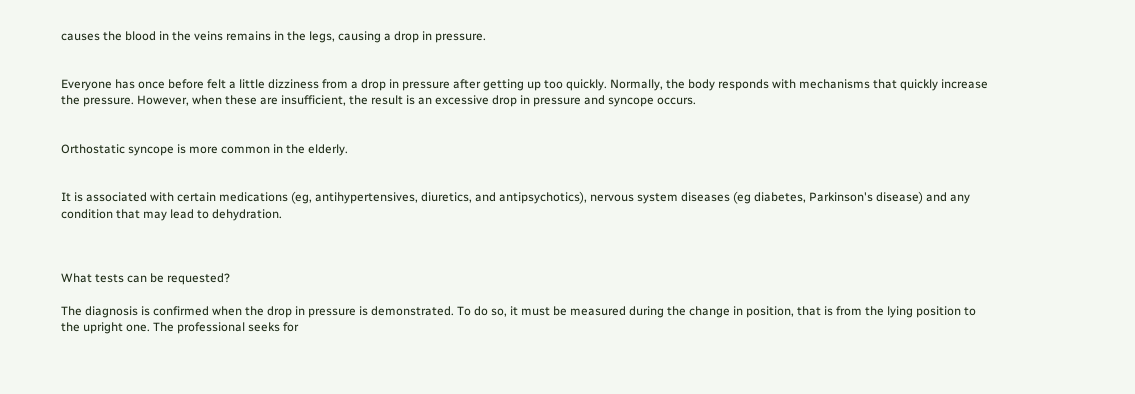causes the blood in the veins remains in the legs, causing a drop in pressure.


Everyone has once before felt a little dizziness from a drop in pressure after getting up too quickly. Normally, the body responds with mechanisms that quickly increase the pressure. However, when these are insufficient, the result is an excessive drop in pressure and syncope occurs.


Orthostatic syncope is more common in the elderly.


It is associated with certain medications (eg, antihypertensives, diuretics, and antipsychotics), nervous system diseases (eg diabetes, Parkinson's disease) and any condition that may lead to dehydration.



What tests can be requested?

The diagnosis is confirmed when the drop in pressure is demonstrated. To do so, it must be measured during the change in position, that is from the lying position to the upright one. The professional seeks for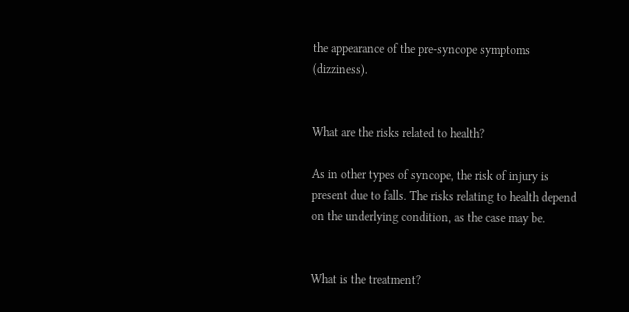the appearance of the pre-syncope symptoms (dizziness).


What are the risks related to health?

As in other types of syncope, the risk of injury is present due to falls. The risks relating to health depend on the underlying condition, as the case may be.


What is the treatment?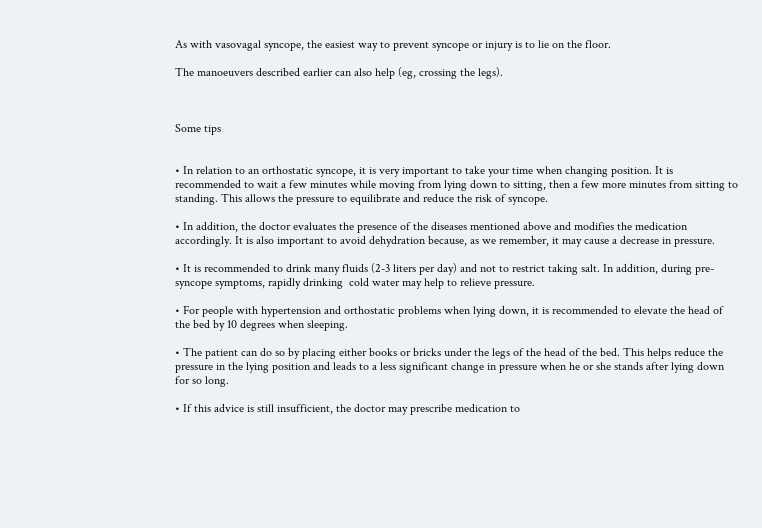As with vasovagal syncope, the easiest way to prevent syncope or injury is to lie on the floor.

The manoeuvers described earlier can also help (eg, crossing the legs).



Some tips


• In relation to an orthostatic syncope, it is very important to take your time when changing position. It is recommended to wait a few minutes while moving from lying down to sitting, then a few more minutes from sitting to standing. This allows the pressure to equilibrate and reduce the risk of syncope.

• In addition, the doctor evaluates the presence of the diseases mentioned above and modifies the medication accordingly. It is also important to avoid dehydration because, as we remember, it may cause a decrease in pressure.

• It is recommended to drink many fluids (2-3 liters per day) and not to restrict taking salt. In addition, during pre-syncope symptoms, rapidly drinking  cold water may help to relieve pressure.

• For people with hypertension and orthostatic problems when lying down, it is recommended to elevate the head of the bed by 10 degrees when sleeping.

• The patient can do so by placing either books or bricks under the legs of the head of the bed. This helps reduce the pressure in the lying position and leads to a less significant change in pressure when he or she stands after lying down for so long.

• If this advice is still insufficient, the doctor may prescribe medication to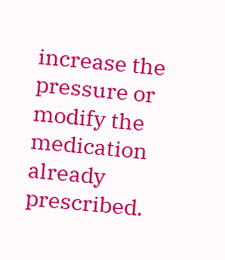increase the pressure or modify the medication already prescribed.